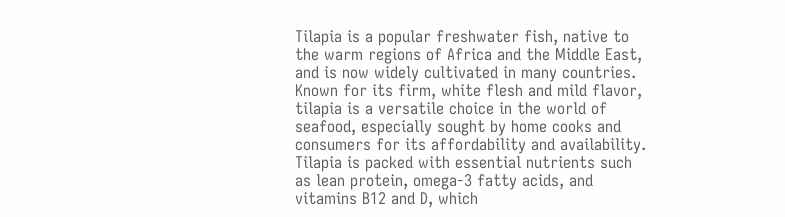Tilapia is a popular freshwater fish, native to the warm regions of Africa and the Middle East, and is now widely cultivated in many countries. Known for its firm, white flesh and mild flavor, tilapia is a versatile choice in the world of seafood, especially sought by home cooks and consumers for its affordability and availability. Tilapia is packed with essential nutrients such as lean protein, omega-3 fatty acids, and vitamins B12 and D, which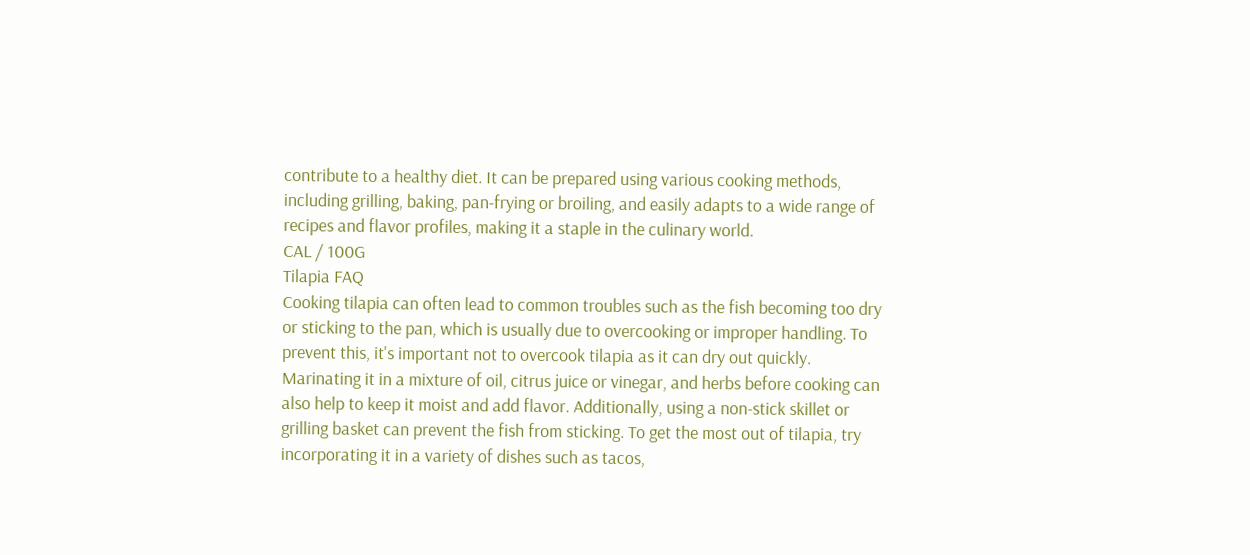contribute to a healthy diet. It can be prepared using various cooking methods, including grilling, baking, pan-frying or broiling, and easily adapts to a wide range of recipes and flavor profiles, making it a staple in the culinary world.
CAL / 100G
Tilapia FAQ
Cooking tilapia can often lead to common troubles such as the fish becoming too dry or sticking to the pan, which is usually due to overcooking or improper handling. To prevent this, it's important not to overcook tilapia as it can dry out quickly. Marinating it in a mixture of oil, citrus juice or vinegar, and herbs before cooking can also help to keep it moist and add flavor. Additionally, using a non-stick skillet or grilling basket can prevent the fish from sticking. To get the most out of tilapia, try incorporating it in a variety of dishes such as tacos,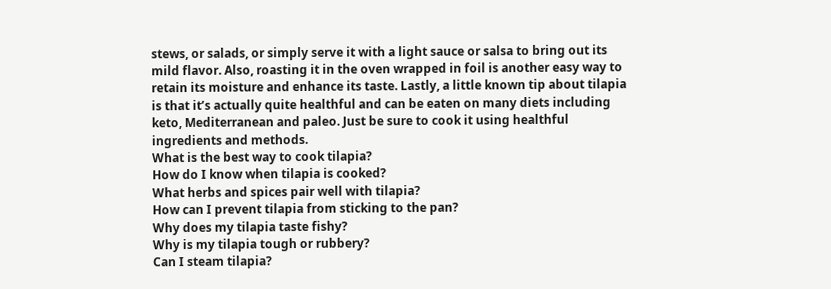stews, or salads, or simply serve it with a light sauce or salsa to bring out its mild flavor. Also, roasting it in the oven wrapped in foil is another easy way to retain its moisture and enhance its taste. Lastly, a little known tip about tilapia is that it’s actually quite healthful and can be eaten on many diets including keto, Mediterranean and paleo. Just be sure to cook it using healthful ingredients and methods.
What is the best way to cook tilapia?
How do I know when tilapia is cooked?
What herbs and spices pair well with tilapia?
How can I prevent tilapia from sticking to the pan?
Why does my tilapia taste fishy?
Why is my tilapia tough or rubbery?
Can I steam tilapia?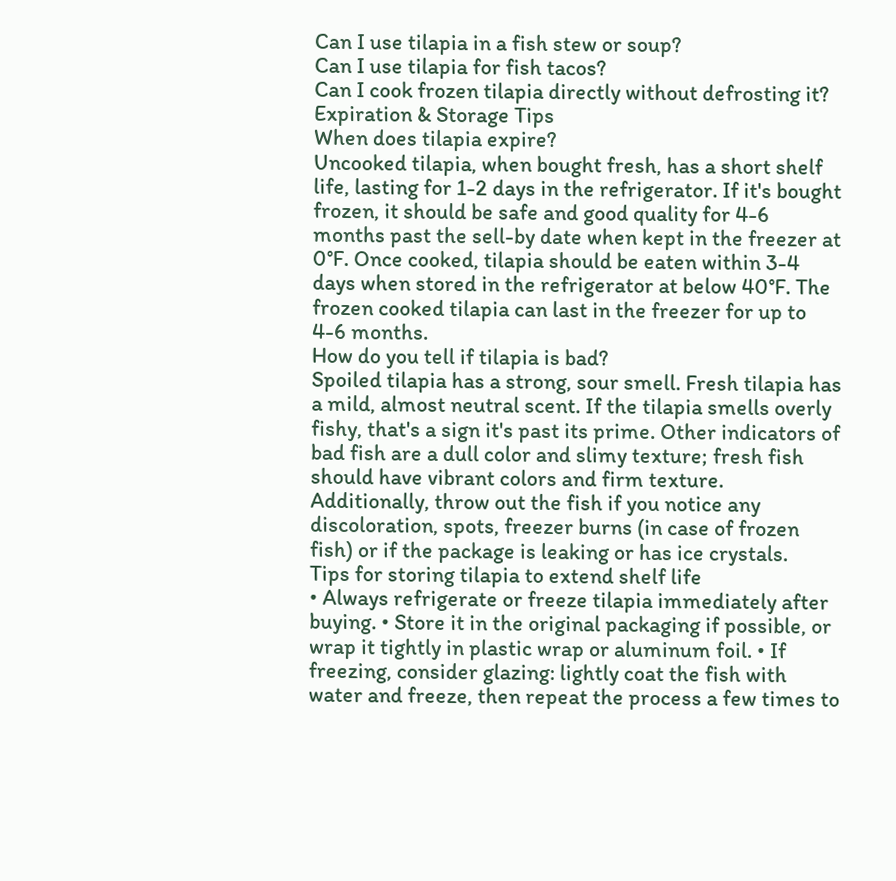Can I use tilapia in a fish stew or soup?
Can I use tilapia for fish tacos?
Can I cook frozen tilapia directly without defrosting it?
Expiration & Storage Tips
When does tilapia expire?
Uncooked tilapia, when bought fresh, has a short shelf life, lasting for 1-2 days in the refrigerator. If it's bought frozen, it should be safe and good quality for 4-6 months past the sell-by date when kept in the freezer at 0°F. Once cooked, tilapia should be eaten within 3-4 days when stored in the refrigerator at below 40°F. The frozen cooked tilapia can last in the freezer for up to 4-6 months.
How do you tell if tilapia is bad?
Spoiled tilapia has a strong, sour smell. Fresh tilapia has a mild, almost neutral scent. If the tilapia smells overly fishy, that's a sign it's past its prime. Other indicators of bad fish are a dull color and slimy texture; fresh fish should have vibrant colors and firm texture. Additionally, throw out the fish if you notice any discoloration, spots, freezer burns (in case of frozen fish) or if the package is leaking or has ice crystals.
Tips for storing tilapia to extend shelf life
• Always refrigerate or freeze tilapia immediately after buying. • Store it in the original packaging if possible, or wrap it tightly in plastic wrap or aluminum foil. • If freezing, consider glazing: lightly coat the fish with water and freeze, then repeat the process a few times to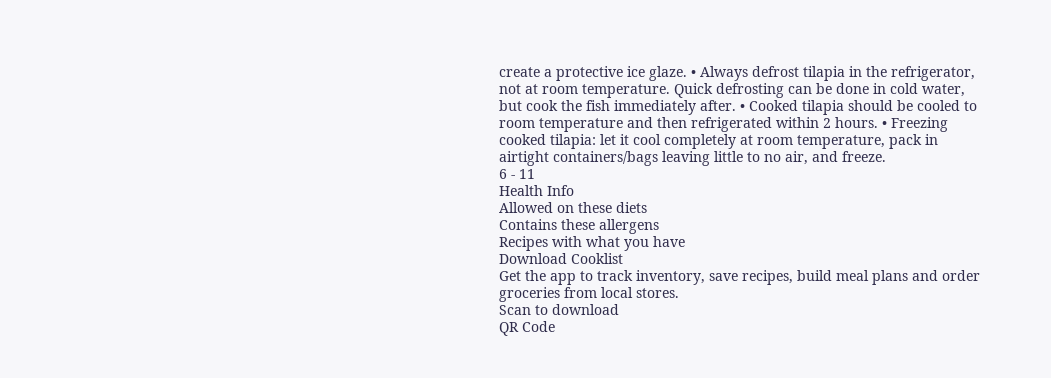create a protective ice glaze. • Always defrost tilapia in the refrigerator, not at room temperature. Quick defrosting can be done in cold water, but cook the fish immediately after. • Cooked tilapia should be cooled to room temperature and then refrigerated within 2 hours. • Freezing cooked tilapia: let it cool completely at room temperature, pack in airtight containers/bags leaving little to no air, and freeze.
6 - 11
Health Info
Allowed on these diets
Contains these allergens
Recipes with what you have
Download Cooklist
Get the app to track inventory, save recipes, build meal plans and order groceries from local stores.
Scan to download
QR Code